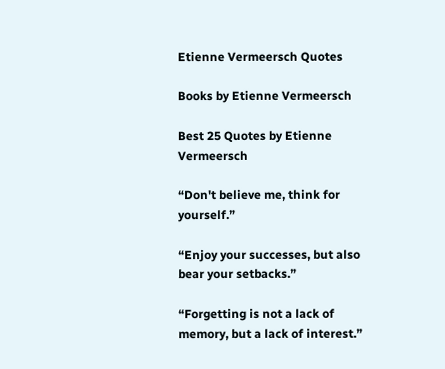Etienne Vermeersch Quotes

Books by Etienne Vermeersch

Best 25 Quotes by Etienne Vermeersch

“Don't believe me, think for yourself.”

“Enjoy your successes, but also bear your setbacks.”

“Forgetting is not a lack of memory, but a lack of interest.”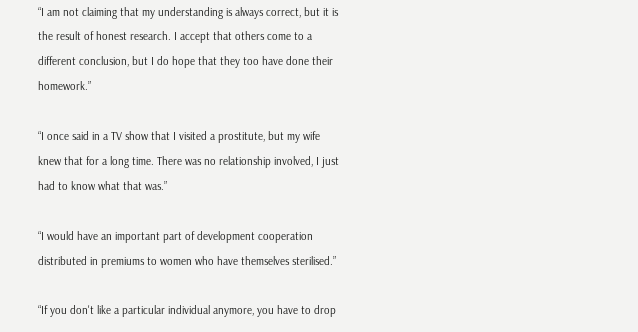“I am not claiming that my understanding is always correct, but it is the result of honest research. I accept that others come to a different conclusion, but I do hope that they too have done their homework.”

“I once said in a TV show that I visited a prostitute, but my wife knew that for a long time. There was no relationship involved, I just had to know what that was.”

“I would have an important part of development cooperation distributed in premiums to women who have themselves sterilised.”

“If you don't like a particular individual anymore, you have to drop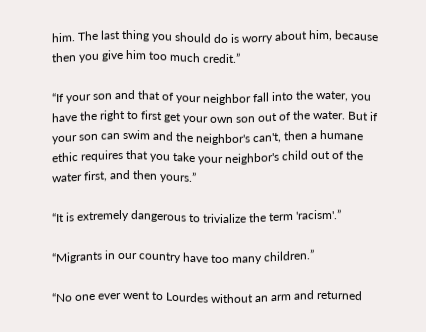him. The last thing you should do is worry about him, because then you give him too much credit.”

“If your son and that of your neighbor fall into the water, you have the right to first get your own son out of the water. But if your son can swim and the neighbor's can't, then a humane ethic requires that you take your neighbor's child out of the water first, and then yours.”

“It is extremely dangerous to trivialize the term 'racism'.”

“Migrants in our country have too many children.”

“No one ever went to Lourdes without an arm and returned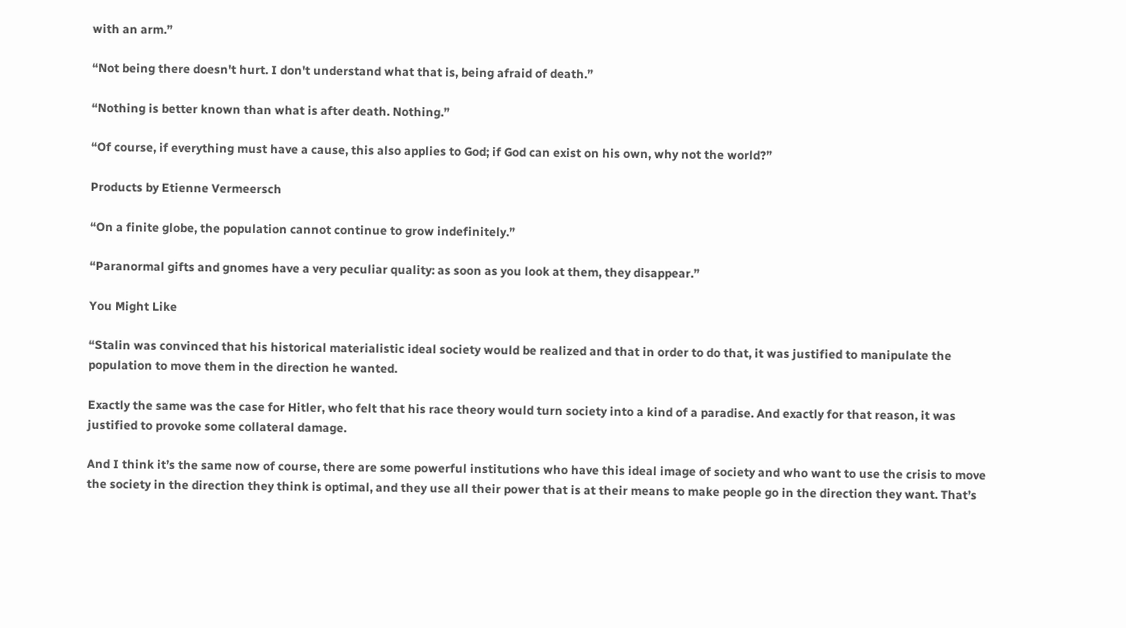with an arm.”

“Not being there doesn't hurt. I don't understand what that is, being afraid of death.”

“Nothing is better known than what is after death. Nothing.”

“Of course, if everything must have a cause, this also applies to God; if God can exist on his own, why not the world?”

Products by Etienne Vermeersch

“On a finite globe, the population cannot continue to grow indefinitely.”

“Paranormal gifts and gnomes have a very peculiar quality: as soon as you look at them, they disappear.”

You Might Like

“Stalin was convinced that his historical materialistic ideal society would be realized and that in order to do that, it was justified to manipulate the population to move them in the direction he wanted.

Exactly the same was the case for Hitler, who felt that his race theory would turn society into a kind of a paradise. And exactly for that reason, it was justified to provoke some collateral damage.

And I think it’s the same now of course, there are some powerful institutions who have this ideal image of society and who want to use the crisis to move the society in the direction they think is optimal, and they use all their power that is at their means to make people go in the direction they want. That’s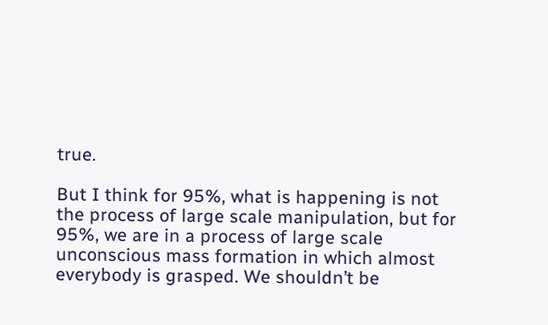true.

But I think for 95%, what is happening is not the process of large scale manipulation, but for 95%, we are in a process of large scale unconscious mass formation in which almost everybody is grasped. We shouldn’t be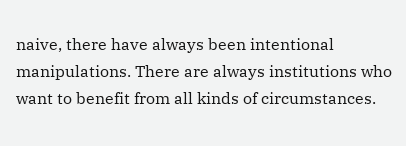naive, there have always been intentional manipulations. There are always institutions who want to benefit from all kinds of circumstances.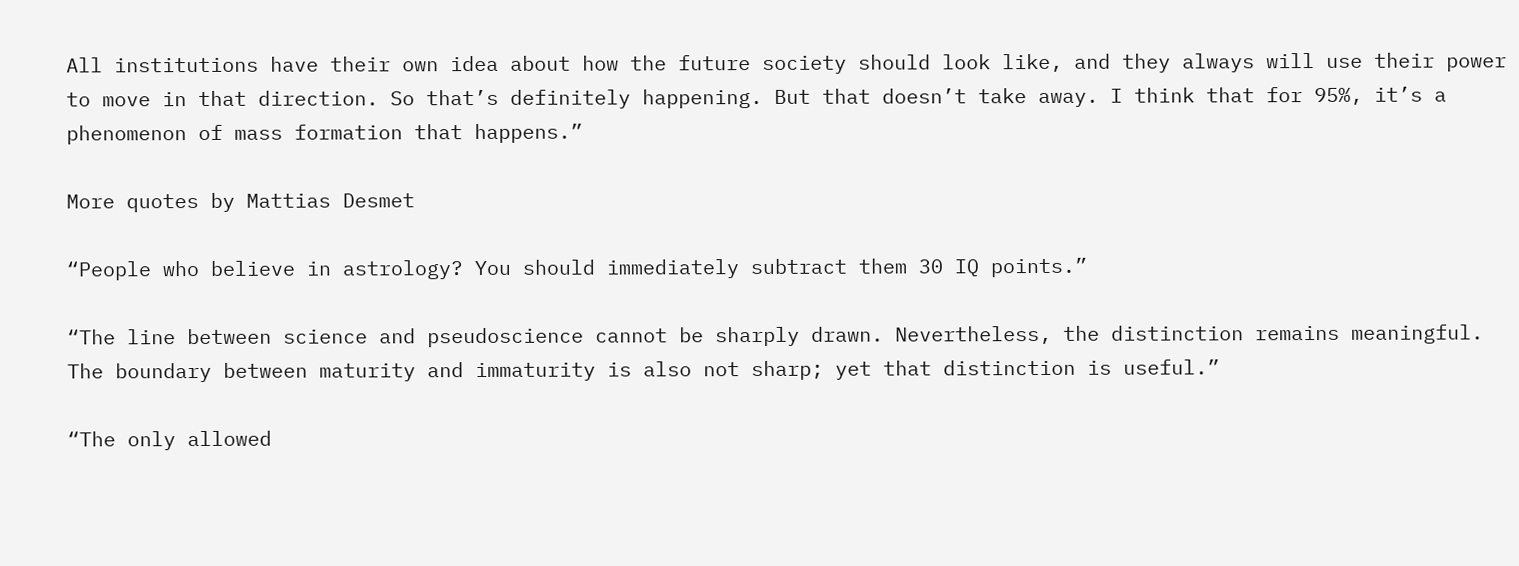All institutions have their own idea about how the future society should look like, and they always will use their power to move in that direction. So that’s definitely happening. But that doesn’t take away. I think that for 95%, it’s a phenomenon of mass formation that happens.”

More quotes by Mattias Desmet

“People who believe in astrology? You should immediately subtract them 30 IQ points.”

“The line between science and pseudoscience cannot be sharply drawn. Nevertheless, the distinction remains meaningful. The boundary between maturity and immaturity is also not sharp; yet that distinction is useful.”

“The only allowed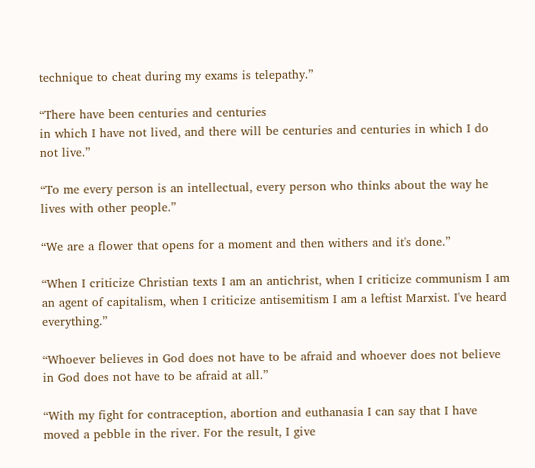technique to cheat during my exams is telepathy.”

“There have been centuries and centuries
in which I have not lived, and there will be centuries and centuries in which I do not live.”

“To me every person is an intellectual, every person who thinks about the way he lives with other people.”

“We are a flower that opens for a moment and then withers and it's done.”

“When I criticize Christian texts I am an antichrist, when I criticize communism I am an agent of capitalism, when I criticize antisemitism I am a leftist Marxist. I've heard everything.”

“Whoever believes in God does not have to be afraid and whoever does not believe in God does not have to be afraid at all.”

“With my fight for contraception, abortion and euthanasia I can say that I have moved a pebble in the river. For the result, I give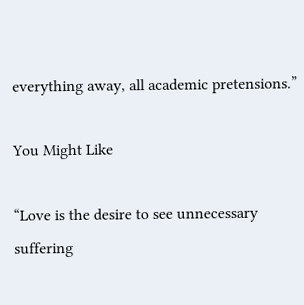everything away, all academic pretensions.”

You Might Like

“Love is the desire to see unnecessary suffering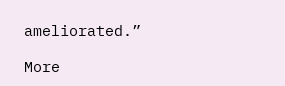ameliorated.”

More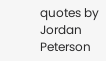quotes by Jordan Peterson